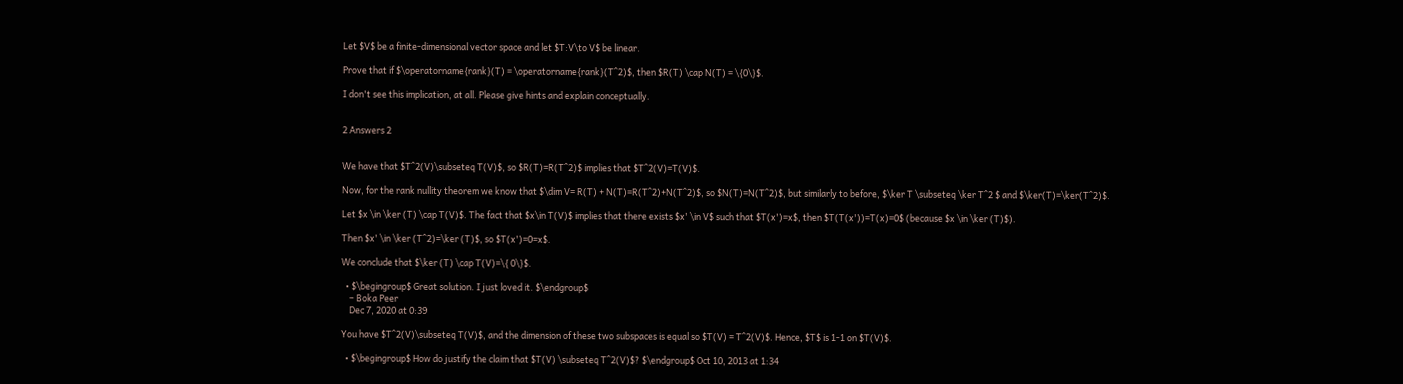Let $V$ be a finite-dimensional vector space and let $T:V\to V$ be linear.

Prove that if $\operatorname{rank}(T) = \operatorname{rank}(T^2)$, then $R(T) \cap N(T) = \{0\}$.

I don't see this implication, at all. Please give hints and explain conceptually.


2 Answers 2


We have that $T^2(V)\subseteq T(V)$, so $R(T)=R(T^2)$ implies that $T^2(V)=T(V)$.

Now, for the rank nullity theorem we know that $\dim V= R(T) + N(T)=R(T^2)+N(T^2)$, so $N(T)=N(T^2)$, but similarly to before, $\ker T \subseteq \ker T^2 $ and $\ker(T)=\ker(T^2)$.

Let $x \in \ker (T) \cap T(V)$. The fact that $x\in T(V)$ implies that there exists $x' \in V$ such that $T(x')=x$, then $T(T(x'))=T(x)=0$ (because $x \in \ker (T)$).

Then $x' \in \ker (T^2)=\ker (T)$, so $T(x')=0=x$.

We conclude that $\ker (T) \cap T(V)=\{ 0\}$.

  • $\begingroup$ Great solution. I just loved it. $\endgroup$
    – Boka Peer
    Dec 7, 2020 at 0:39

You have $T^2(V)\subseteq T(V)$, and the dimension of these two subspaces is equal so $T(V) = T^2(V)$. Hence, $T$ is 1-1 on $T(V)$.

  • $\begingroup$ How do justify the claim that $T(V) \subseteq T^2(V)$? $\endgroup$ Oct 10, 2013 at 1:34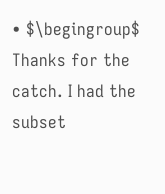• $\begingroup$ Thanks for the catch. I had the subset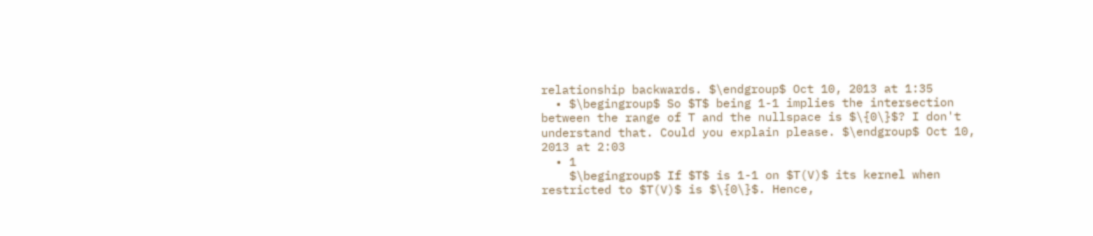relationship backwards. $\endgroup$ Oct 10, 2013 at 1:35
  • $\begingroup$ So $T$ being 1-1 implies the intersection between the range of T and the nullspace is $\{0\}$? I don't understand that. Could you explain please. $\endgroup$ Oct 10, 2013 at 2:03
  • 1
    $\begingroup$ If $T$ is 1-1 on $T(V)$ its kernel when restricted to $T(V)$ is $\{0\}$. Hence,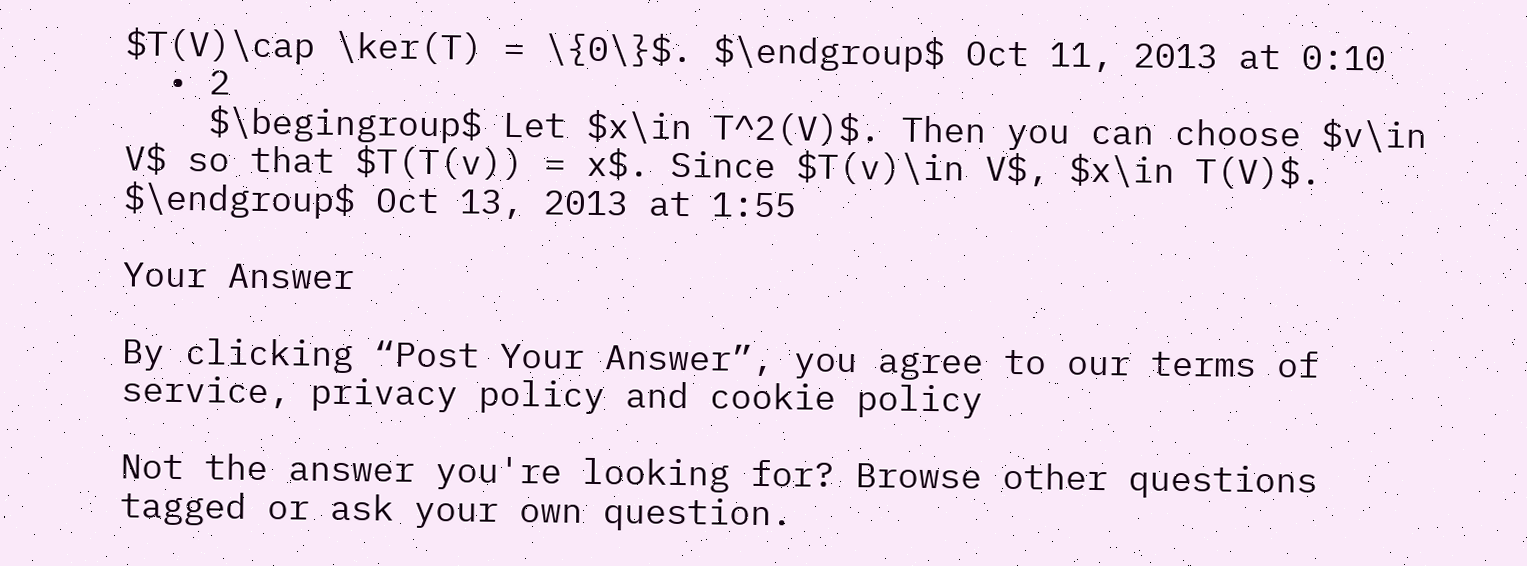$T(V)\cap \ker(T) = \{0\}$. $\endgroup$ Oct 11, 2013 at 0:10
  • 2
    $\begingroup$ Let $x\in T^2(V)$. Then you can choose $v\in V$ so that $T(T(v)) = x$. Since $T(v)\in V$, $x\in T(V)$. $\endgroup$ Oct 13, 2013 at 1:55

Your Answer

By clicking “Post Your Answer”, you agree to our terms of service, privacy policy and cookie policy

Not the answer you're looking for? Browse other questions tagged or ask your own question.